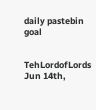daily pastebin goal


TehLordofLords Jun 14th,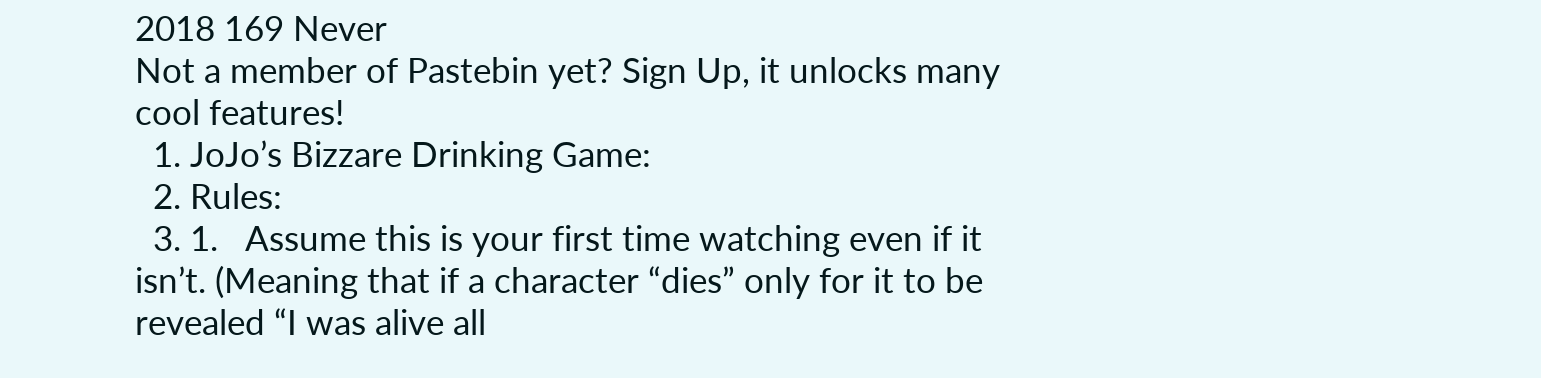2018 169 Never
Not a member of Pastebin yet? Sign Up, it unlocks many cool features!
  1. JoJo’s Bizzare Drinking Game:
  2. Rules:
  3. 1.   Assume this is your first time watching even if it isn’t. (Meaning that if a character “dies” only for it to be revealed “I was alive all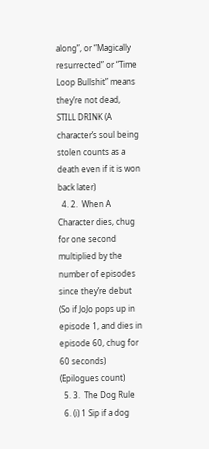along”, or “Magically resurrected” or “Time Loop Bullshit” means they’re not dead, STILL DRINK (A character’s soul being stolen counts as a death even if it is won back later)
  4. 2.  When A Character dies, chug for one second multiplied by the number of episodes since they’re debut (So if JoJo pops up in episode 1, and dies in episode 60, chug for 60 seconds) (Epilogues count)
  5. 3.  The Dog Rule
  6. (i) 1 Sip if a dog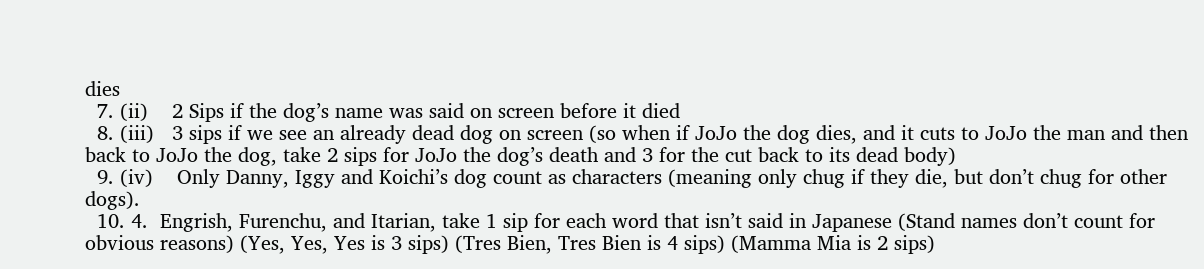dies
  7. (ii)    2 Sips if the dog’s name was said on screen before it died
  8. (iii)   3 sips if we see an already dead dog on screen (so when if JoJo the dog dies, and it cuts to JoJo the man and then back to JoJo the dog, take 2 sips for JoJo the dog’s death and 3 for the cut back to its dead body)
  9. (iv)    Only Danny, Iggy and Koichi’s dog count as characters (meaning only chug if they die, but don’t chug for other dogs).
  10. 4.  Engrish, Furenchu, and Itarian, take 1 sip for each word that isn’t said in Japanese (Stand names don’t count for obvious reasons) (Yes, Yes, Yes is 3 sips) (Tres Bien, Tres Bien is 4 sips) (Mamma Mia is 2 sips)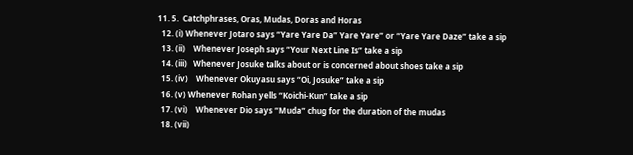11. 5.  Catchphrases, Oras, Mudas, Doras and Horas
  12. (i) Whenever Jotaro says “Yare Yare Da” Yare Yare” or “Yare Yare Daze” take a sip
  13. (ii)    Whenever Joseph says “Your Next Line Is” take a sip
  14. (iii)   Whenever Josuke talks about or is concerned about shoes take a sip
  15. (iv)    Whenever Okuyasu says “Oi, Josuke” take a sip
  16. (v) Whenever Rohan yells “Koichi-Kun” take a sip
  17. (vi)    Whenever Dio says “Muda” chug for the duration of the mudas
  18. (vii)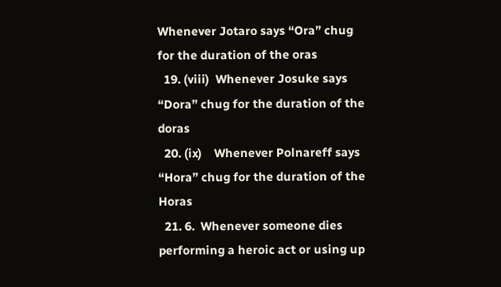Whenever Jotaro says “Ora” chug for the duration of the oras
  19. (viii)  Whenever Josuke says “Dora” chug for the duration of the doras
  20. (ix)    Whenever Polnareff says “Hora” chug for the duration of the Horas
  21. 6.  Whenever someone dies performing a heroic act or using up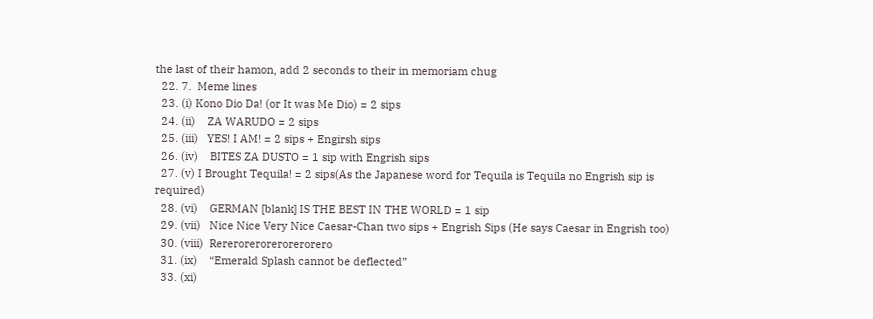the last of their hamon, add 2 seconds to their in memoriam chug
  22. 7.  Meme lines
  23. (i) Kono Dio Da! (or It was Me Dio) = 2 sips
  24. (ii)    ZA WARUDO = 2 sips
  25. (iii)   YES! I AM! = 2 sips + Engirsh sips
  26. (iv)    BITES ZA DUSTO = 1 sip with Engrish sips
  27. (v) I Brought Tequila! = 2 sips(As the Japanese word for Tequila is Tequila no Engrish sip is required)
  28. (vi)    GERMAN [blank] IS THE BEST IN THE WORLD = 1 sip
  29. (vii)   Nice Nice Very Nice Caesar-Chan two sips + Engrish Sips (He says Caesar in Engrish too)
  30. (viii)  Rererorerorerorerorero
  31. (ix)    “Emerald Splash cannot be deflected”
  33. (xi)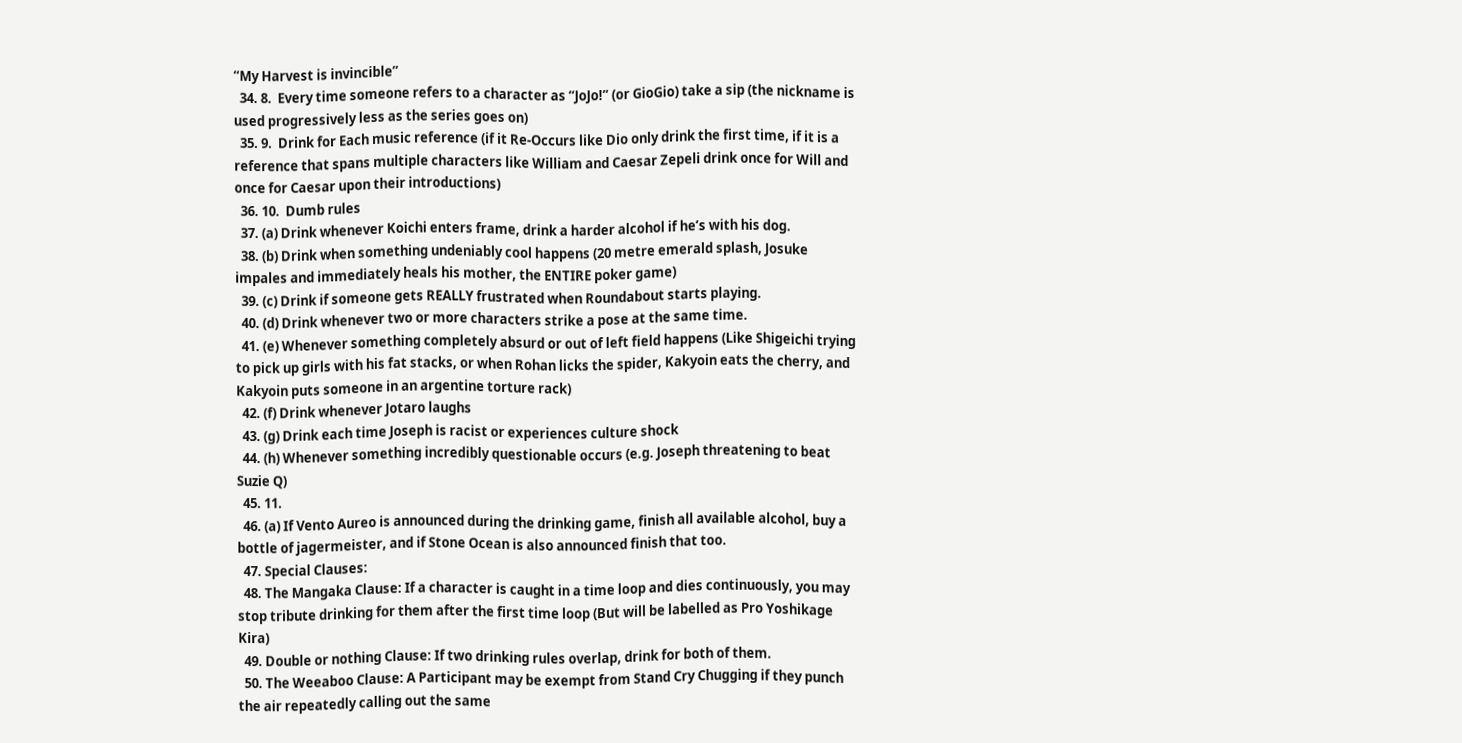“My Harvest is invincible”
  34. 8.  Every time someone refers to a character as “JoJo!” (or GioGio) take a sip (the nickname is used progressively less as the series goes on)
  35. 9.  Drink for Each music reference (if it Re-Occurs like Dio only drink the first time, if it is a reference that spans multiple characters like William and Caesar Zepeli drink once for Will and once for Caesar upon their introductions)
  36. 10.  Dumb rules
  37. (a) Drink whenever Koichi enters frame, drink a harder alcohol if he’s with his dog.
  38. (b) Drink when something undeniably cool happens (20 metre emerald splash, Josuke impales and immediately heals his mother, the ENTIRE poker game)
  39. (c) Drink if someone gets REALLY frustrated when Roundabout starts playing.
  40. (d) Drink whenever two or more characters strike a pose at the same time.
  41. (e) Whenever something completely absurd or out of left field happens (Like Shigeichi trying to pick up girls with his fat stacks, or when Rohan licks the spider, Kakyoin eats the cherry, and Kakyoin puts someone in an argentine torture rack)
  42. (f) Drink whenever Jotaro laughs
  43. (g) Drink each time Joseph is racist or experiences culture shock
  44. (h) Whenever something incredibly questionable occurs (e.g. Joseph threatening to beat Suzie Q)
  45. 11.
  46. (a) If Vento Aureo is announced during the drinking game, finish all available alcohol, buy a bottle of jagermeister, and if Stone Ocean is also announced finish that too.
  47. Special Clauses:
  48. The Mangaka Clause: If a character is caught in a time loop and dies continuously, you may stop tribute drinking for them after the first time loop (But will be labelled as Pro Yoshikage Kira)
  49. Double or nothing Clause: If two drinking rules overlap, drink for both of them.
  50. The Weeaboo Clause: A Participant may be exempt from Stand Cry Chugging if they punch the air repeatedly calling out the same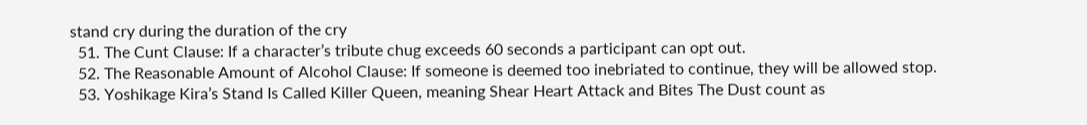stand cry during the duration of the cry
  51. The Cunt Clause: If a character’s tribute chug exceeds 60 seconds a participant can opt out.
  52. The Reasonable Amount of Alcohol Clause: If someone is deemed too inebriated to continue, they will be allowed stop.
  53. Yoshikage Kira’s Stand Is Called Killer Queen, meaning Shear Heart Attack and Bites The Dust count as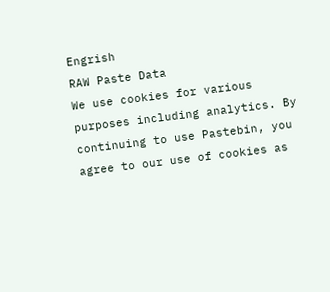Engrish
RAW Paste Data
We use cookies for various purposes including analytics. By continuing to use Pastebin, you agree to our use of cookies as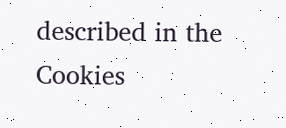described in the Cookies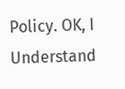Policy. OK, I Understand